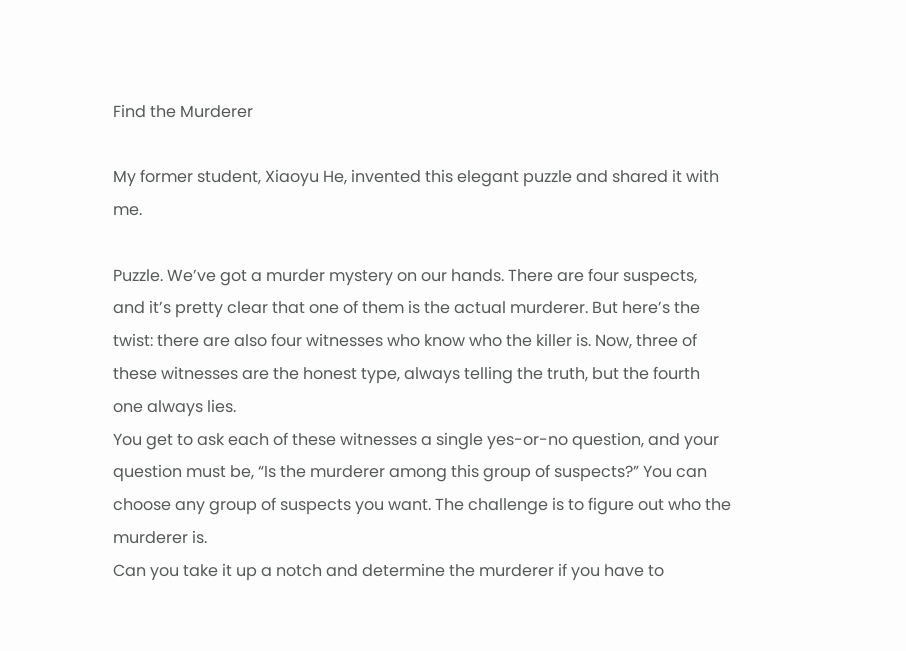Find the Murderer

My former student, Xiaoyu He, invented this elegant puzzle and shared it with me.

Puzzle. We’ve got a murder mystery on our hands. There are four suspects, and it’s pretty clear that one of them is the actual murderer. But here’s the twist: there are also four witnesses who know who the killer is. Now, three of these witnesses are the honest type, always telling the truth, but the fourth one always lies.
You get to ask each of these witnesses a single yes-or-no question, and your question must be, “Is the murderer among this group of suspects?” You can choose any group of suspects you want. The challenge is to figure out who the murderer is.
Can you take it up a notch and determine the murderer if you have to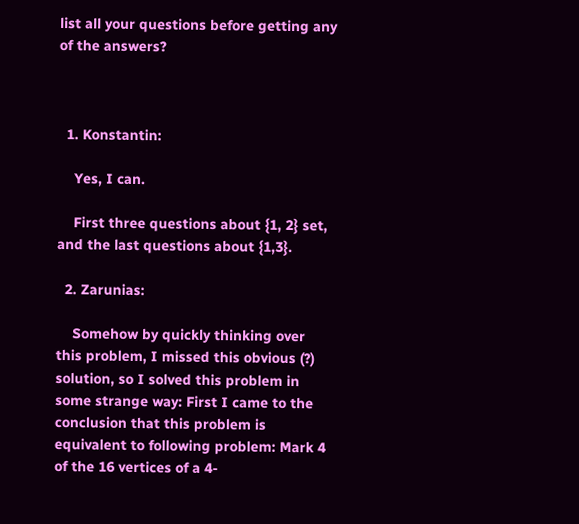list all your questions before getting any of the answers?



  1. Konstantin:

    Yes, I can.

    First three questions about {1, 2} set, and the last questions about {1,3}.

  2. Zarunias:

    Somehow by quickly thinking over this problem, I missed this obvious (?) solution, so I solved this problem in some strange way: First I came to the conclusion that this problem is equivalent to following problem: Mark 4 of the 16 vertices of a 4-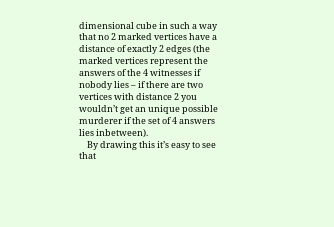dimensional cube in such a way that no 2 marked vertices have a distance of exactly 2 edges (the marked vertices represent the answers of the 4 witnesses if nobody lies – if there are two vertices with distance 2 you wouldn’t get an unique possible murderer if the set of 4 answers lies inbetween).
    By drawing this it’s easy to see that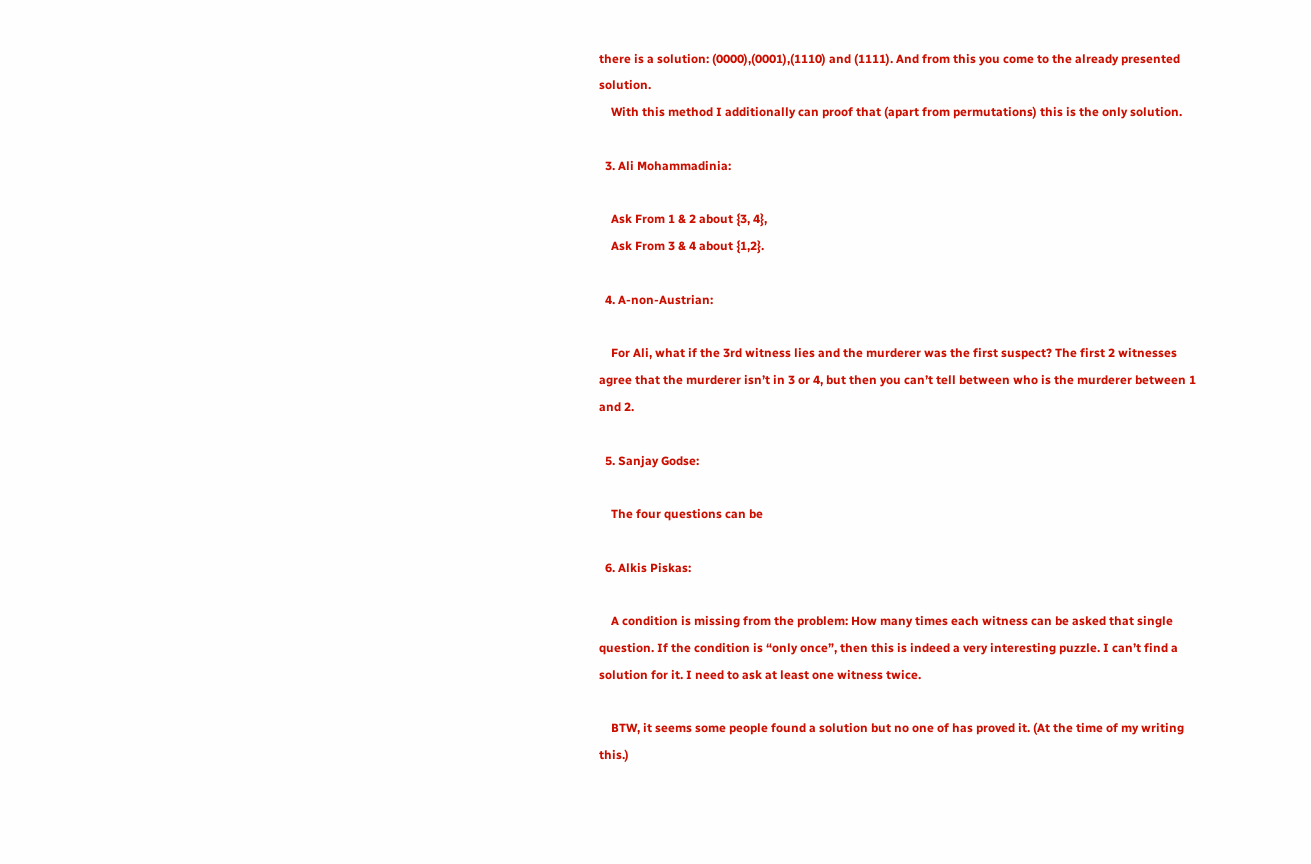there is a solution: (0000),(0001),(1110) and (1111). And from this you come to the already presented solution.
    With this method I additionally can proof that (apart from permutations) this is the only solution.

  3. Ali Mohammadinia:

    Ask From 1 & 2 about {3, 4},
    Ask From 3 & 4 about {1,2}.

  4. A-non-Austrian:

    For Ali, what if the 3rd witness lies and the murderer was the first suspect? The first 2 witnesses agree that the murderer isn’t in 3 or 4, but then you can’t tell between who is the murderer between 1 and 2.

  5. Sanjay Godse:

    The four questions can be

  6. Alkis Piskas:

    A condition is missing from the problem: How many times each witness can be asked that single question. If the condition is “only once”, then this is indeed a very interesting puzzle. I can’t find a solution for it. I need to ask at least one witness twice.

    BTW, it seems some people found a solution but no one of has proved it. (At the time of my writing this.)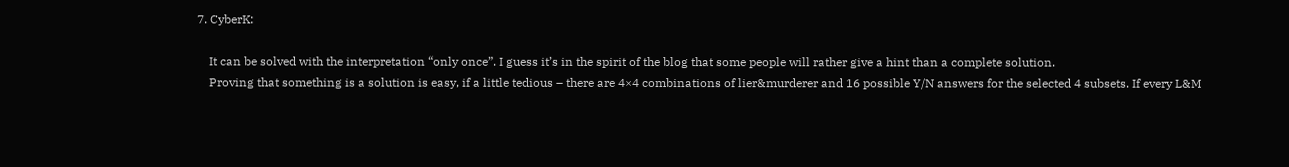7. CyberK:

    It can be solved with the interpretation “only once”. I guess it’s in the spirit of the blog that some people will rather give a hint than a complete solution.
    Proving that something is a solution is easy, if a little tedious – there are 4×4 combinations of lier&murderer and 16 possible Y/N answers for the selected 4 subsets. If every L&M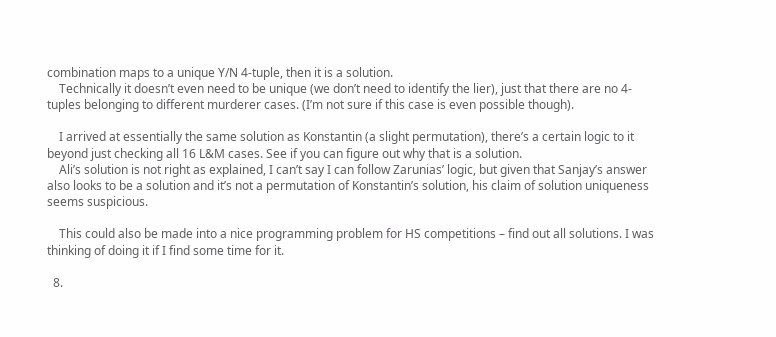combination maps to a unique Y/N 4-tuple, then it is a solution.
    Technically it doesn’t even need to be unique (we don’t need to identify the lier), just that there are no 4-tuples belonging to different murderer cases. (I’m not sure if this case is even possible though).

    I arrived at essentially the same solution as Konstantin (a slight permutation), there’s a certain logic to it beyond just checking all 16 L&M cases. See if you can figure out why that is a solution.
    Ali’s solution is not right as explained, I can’t say I can follow Zarunias’ logic, but given that Sanjay’s answer also looks to be a solution and it’s not a permutation of Konstantin’s solution, his claim of solution uniqueness seems suspicious.

    This could also be made into a nice programming problem for HS competitions – find out all solutions. I was thinking of doing it if I find some time for it.

  8.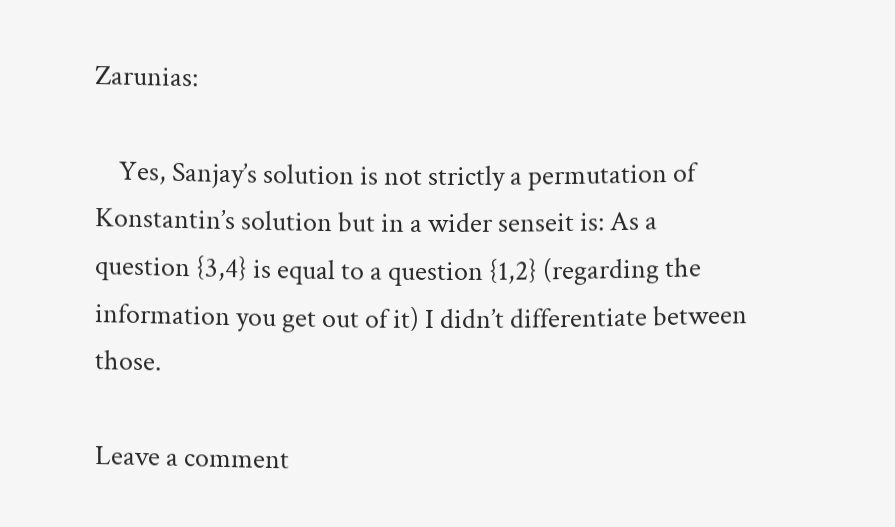Zarunias:

    Yes, Sanjay’s solution is not strictly a permutation of Konstantin’s solution but in a wider senseit is: As a question {3,4} is equal to a question {1,2} (regarding the information you get out of it) I didn’t differentiate between those.

Leave a comment